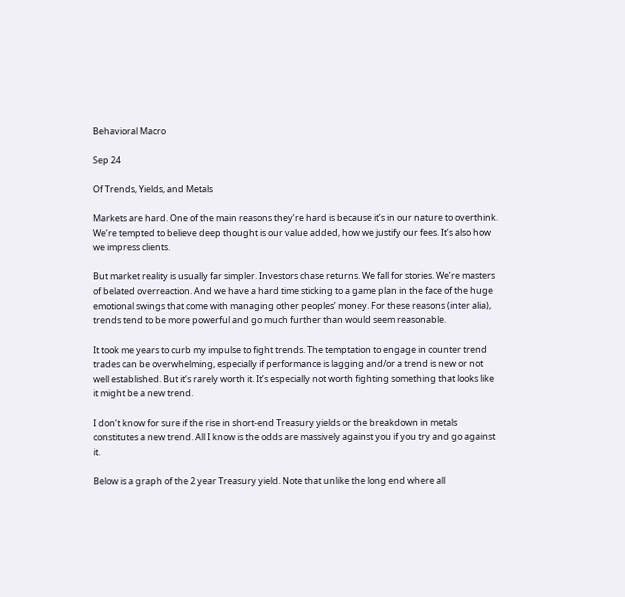Behavioral Macro

Sep 24

Of Trends, Yields, and Metals

Markets are hard. One of the main reasons they’re hard is because it’s in our nature to overthink. We’re tempted to believe deep thought is our value added, how we justify our fees. It’s also how we impress clients.

But market reality is usually far simpler. Investors chase returns. We fall for stories. We’re masters of belated overreaction. And we have a hard time sticking to a game plan in the face of the huge emotional swings that come with managing other peoples’ money. For these reasons (inter alia), trends tend to be more powerful and go much further than would seem reasonable.

It took me years to curb my impulse to fight trends. The temptation to engage in counter trend trades can be overwhelming, especially if performance is lagging and/or a trend is new or not well established. But it’s rarely worth it. It’s especially not worth fighting something that looks like it might be a new trend.

I don’t know for sure if the rise in short-end Treasury yields or the breakdown in metals constitutes a new trend. All I know is the odds are massively against you if you try and go against it.

Below is a graph of the 2 year Treasury yield. Note that unlike the long end where all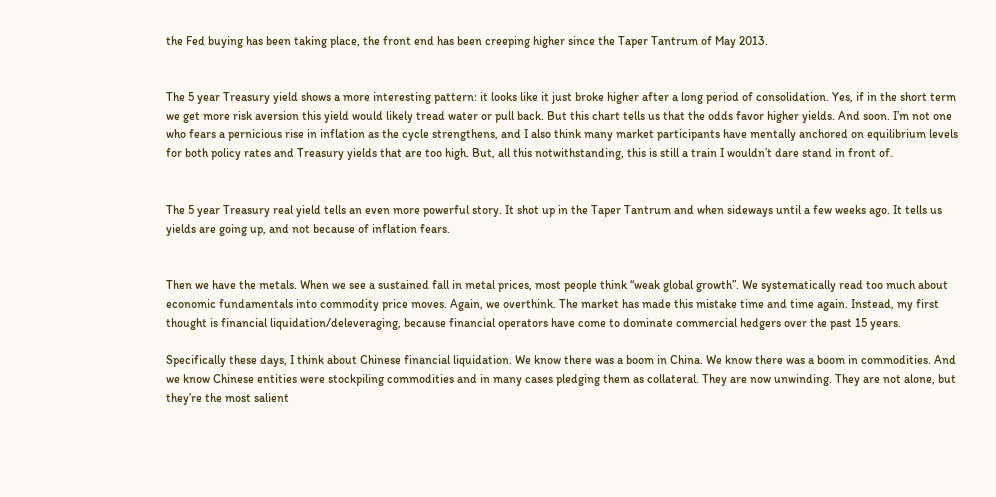the Fed buying has been taking place, the front end has been creeping higher since the Taper Tantrum of May 2013.


The 5 year Treasury yield shows a more interesting pattern: it looks like it just broke higher after a long period of consolidation. Yes, if in the short term we get more risk aversion this yield would likely tread water or pull back. But this chart tells us that the odds favor higher yields. And soon. I’m not one who fears a pernicious rise in inflation as the cycle strengthens, and I also think many market participants have mentally anchored on equilibrium levels for both policy rates and Treasury yields that are too high. But, all this notwithstanding, this is still a train I wouldn’t dare stand in front of.


The 5 year Treasury real yield tells an even more powerful story. It shot up in the Taper Tantrum and when sideways until a few weeks ago. It tells us yields are going up, and not because of inflation fears.


Then we have the metals. When we see a sustained fall in metal prices, most people think “weak global growth”. We systematically read too much about economic fundamentals into commodity price moves. Again, we overthink. The market has made this mistake time and time again. Instead, my first thought is financial liquidation/deleveraging, because financial operators have come to dominate commercial hedgers over the past 15 years.

Specifically these days, I think about Chinese financial liquidation. We know there was a boom in China. We know there was a boom in commodities. And we know Chinese entities were stockpiling commodities and in many cases pledging them as collateral. They are now unwinding. They are not alone, but they’re the most salient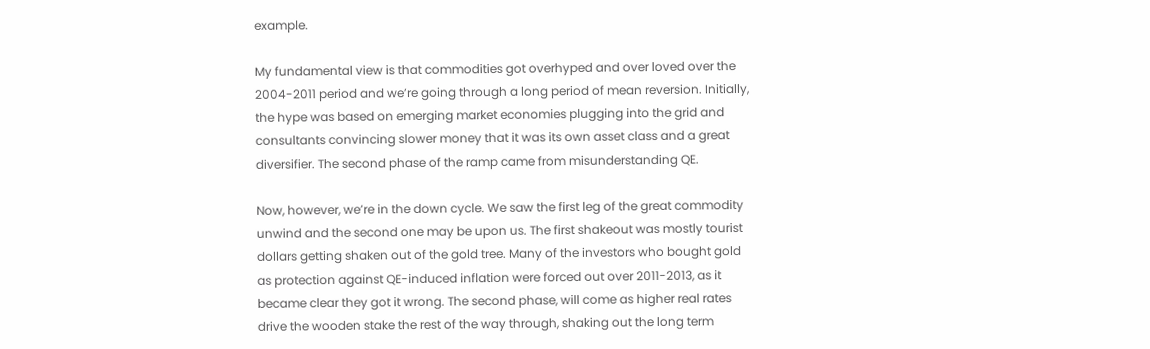example.

My fundamental view is that commodities got overhyped and over loved over the 2004-2011 period and we’re going through a long period of mean reversion. Initially, the hype was based on emerging market economies plugging into the grid and consultants convincing slower money that it was its own asset class and a great diversifier. The second phase of the ramp came from misunderstanding QE.

Now, however, we’re in the down cycle. We saw the first leg of the great commodity unwind and the second one may be upon us. The first shakeout was mostly tourist dollars getting shaken out of the gold tree. Many of the investors who bought gold as protection against QE-induced inflation were forced out over 2011-2013, as it became clear they got it wrong. The second phase, will come as higher real rates drive the wooden stake the rest of the way through, shaking out the long term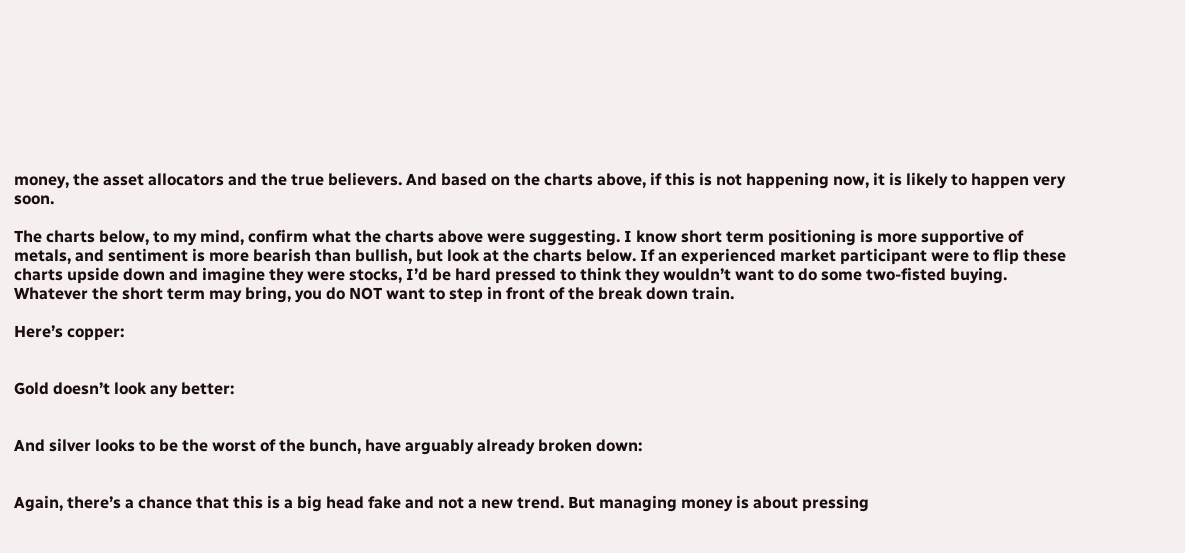money, the asset allocators and the true believers. And based on the charts above, if this is not happening now, it is likely to happen very soon.

The charts below, to my mind, confirm what the charts above were suggesting. I know short term positioning is more supportive of metals, and sentiment is more bearish than bullish, but look at the charts below. If an experienced market participant were to flip these charts upside down and imagine they were stocks, I’d be hard pressed to think they wouldn’t want to do some two-fisted buying. Whatever the short term may bring, you do NOT want to step in front of the break down train.

Here’s copper:


Gold doesn’t look any better:


And silver looks to be the worst of the bunch, have arguably already broken down:


Again, there’s a chance that this is a big head fake and not a new trend. But managing money is about pressing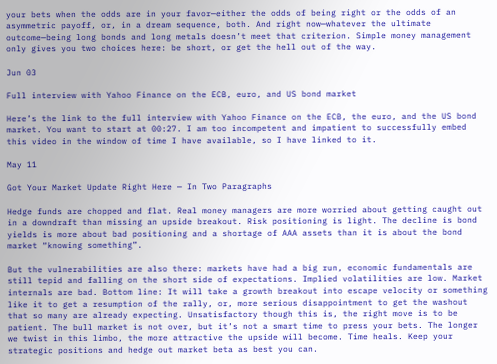your bets when the odds are in your favor—either the odds of being right or the odds of an asymmetric payoff, or, in a dream sequence, both. And right now—whatever the ultimate outcome—being long bonds and long metals doesn’t meet that criterion. Simple money management only gives you two choices here: be short, or get the hell out of the way.

Jun 03

Full interview with Yahoo Finance on the ECB, euro, and US bond market

Here’s the link to the full interview with Yahoo Finance on the ECB, the euro, and the US bond market. You want to start at 00:27. I am too incompetent and impatient to successfully embed this video in the window of time I have available, so I have linked to it.

May 11

Got Your Market Update Right Here — In Two Paragraphs

Hedge funds are chopped and flat. Real money managers are more worried about getting caught out in a downdraft than missing an upside breakout. Risk positioning is light. The decline is bond yields is more about bad positioning and a shortage of AAA assets than it is about the bond market “knowing something”.

But the vulnerabilities are also there: markets have had a big run, economic fundamentals are still tepid and falling on the short side of expectations. Implied volatilities are low. Market internals are bad. Bottom line: It will take a growth breakout into escape velocity or something like it to get a resumption of the rally, or, more serious disappointment to get the washout that so many are already expecting. Unsatisfactory though this is, the right move is to be patient. The bull market is not over, but it’s not a smart time to press your bets. The longer we twist in this limbo, the more attractive the upside will become. Time heals. Keep your strategic positions and hedge out market beta as best you can.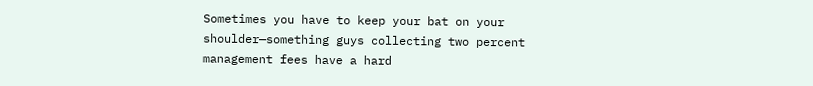Sometimes you have to keep your bat on your shoulder—something guys collecting two percent management fees have a hard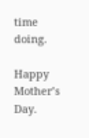time doing.

Happy Mother’s Day.